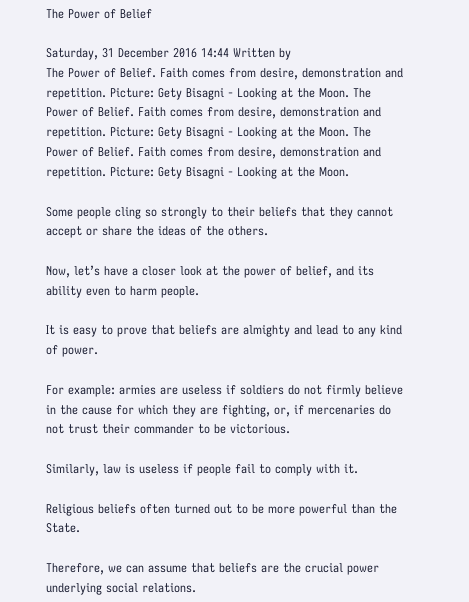The Power of Belief

Saturday, 31 December 2016 14:44 Written by
The Power of Belief. Faith comes from desire, demonstration and repetition. Picture: Gety Bisagni - Looking at the Moon. The Power of Belief. Faith comes from desire, demonstration and repetition. Picture: Gety Bisagni - Looking at the Moon. The Power of Belief. Faith comes from desire, demonstration and repetition. Picture: Gety Bisagni - Looking at the Moon.

Some people cling so strongly to their beliefs that they cannot accept or share the ideas of the others.

Now, let’s have a closer look at the power of belief, and its ability even to harm people.

It is easy to prove that beliefs are almighty and lead to any kind of power.

For example: armies are useless if soldiers do not firmly believe in the cause for which they are fighting, or, if mercenaries do not trust their commander to be victorious.

Similarly, law is useless if people fail to comply with it.

Religious beliefs often turned out to be more powerful than the State.

Therefore, we can assume that beliefs are the crucial power underlying social relations.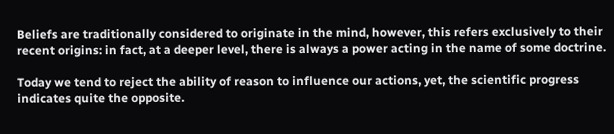Beliefs are traditionally considered to originate in the mind, however, this refers exclusively to their recent origins: in fact, at a deeper level, there is always a power acting in the name of some doctrine.

Today we tend to reject the ability of reason to influence our actions, yet, the scientific progress indicates quite the opposite.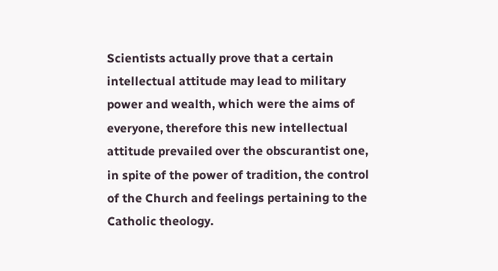Scientists actually prove that a certain intellectual attitude may lead to military power and wealth, which were the aims of everyone, therefore this new intellectual attitude prevailed over the obscurantist one, in spite of the power of tradition, the control of the Church and feelings pertaining to the Catholic theology.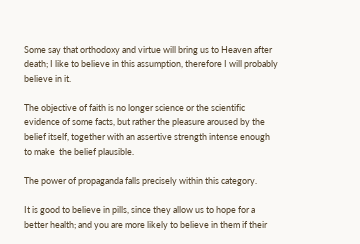Some say that orthodoxy and virtue will bring us to Heaven after death; I like to believe in this assumption, therefore I will probably believe in it.

The objective of faith is no longer science or the scientific evidence of some facts, but rather the pleasure aroused by the belief itself, together with an assertive strength intense enough to make  the belief plausible.

The power of propaganda falls precisely within this category.

It is good to believe in pills, since they allow us to hope for a better health; and you are more likely to believe in them if their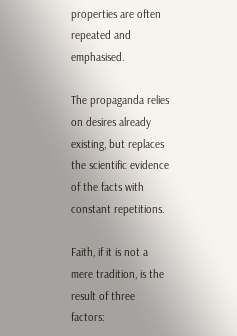properties are often repeated and emphasised.

The propaganda relies on desires already existing, but replaces the scientific evidence of the facts with constant repetitions.

Faith, if it is not a mere tradition, is the result of three factors: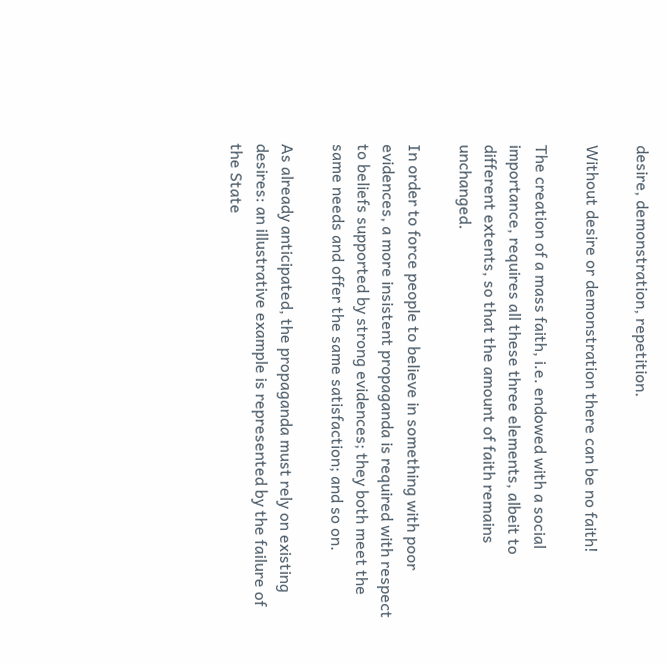desire, demonstration, repetition.

Without desire or demonstration there can be no faith!

The creation of a mass faith, i.e. endowed with a social importance, requires all these three elements, albeit to different extents, so that the amount of faith remains unchanged.

In order to force people to believe in something with poor evidences, a more insistent propaganda is required with respect to beliefs supported by strong evidences; they both meet the same needs and offer the same satisfaction; and so on.

As already anticipated, the propaganda must rely on existing desires: an illustrative example is represented by the failure of the State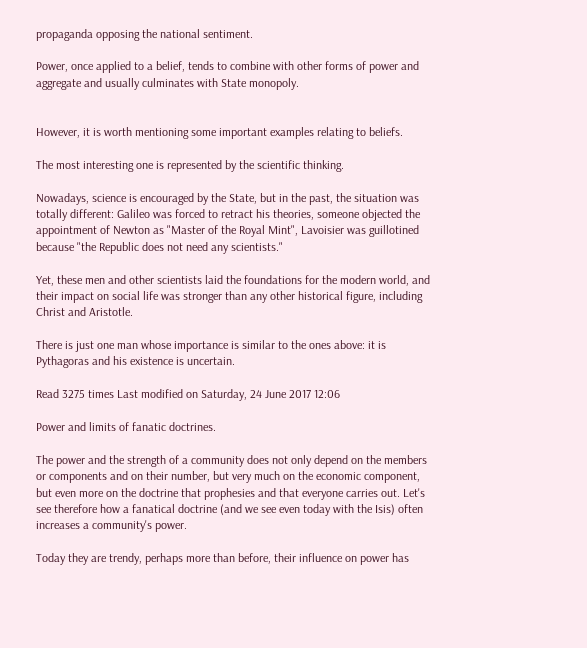propaganda opposing the national sentiment.

Power, once applied to a belief, tends to combine with other forms of power and aggregate and usually culminates with State monopoly.


However, it is worth mentioning some important examples relating to beliefs.

The most interesting one is represented by the scientific thinking.

Nowadays, science is encouraged by the State, but in the past, the situation was totally different: Galileo was forced to retract his theories, someone objected the appointment of Newton as "Master of the Royal Mint", Lavoisier was guillotined because "the Republic does not need any scientists."

Yet, these men and other scientists laid the foundations for the modern world, and their impact on social life was stronger than any other historical figure, including Christ and Aristotle.

There is just one man whose importance is similar to the ones above: it is Pythagoras and his existence is uncertain.

Read 3275 times Last modified on Saturday, 24 June 2017 12:06

Power and limits of fanatic doctrines.

The power and the strength of a community does not only depend on the members or components and on their number, but very much on the economic component, but even more on the doctrine that prophesies and that everyone carries out. Let's see therefore how a fanatical doctrine (and we see even today with the Isis) often increases a community's power.

Today they are trendy, perhaps more than before, their influence on power has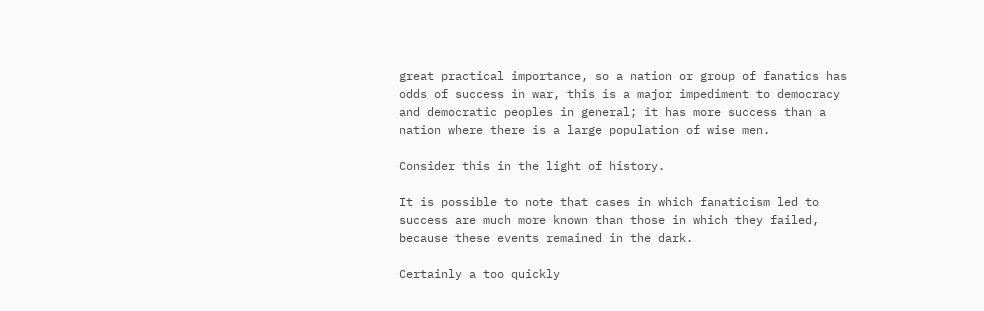great practical importance, so a nation or group of fanatics has odds of success in war, this is a major impediment to democracy and democratic peoples in general; it has more success than a nation where there is a large population of wise men.

Consider this in the light of history.

It is possible to note that cases in which fanaticism led to success are much more known than those in which they failed, because these events remained in the dark.

Certainly a too quickly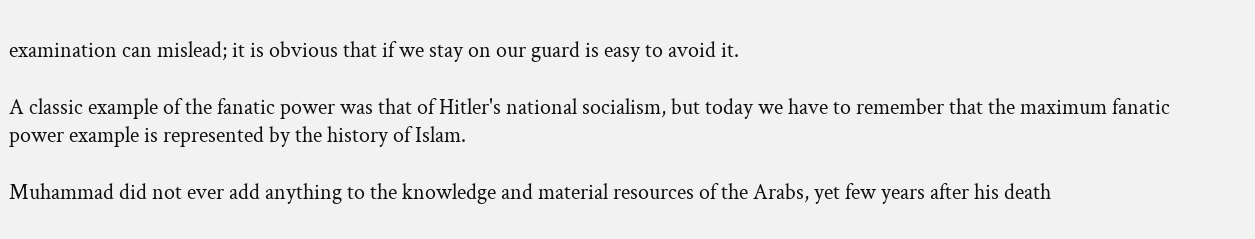examination can mislead; it is obvious that if we stay on our guard is easy to avoid it.

A classic example of the fanatic power was that of Hitler's national socialism, but today we have to remember that the maximum fanatic power example is represented by the history of Islam.

Muhammad did not ever add anything to the knowledge and material resources of the Arabs, yet few years after his death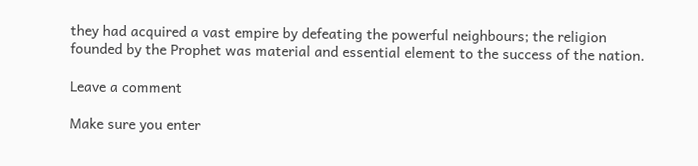they had acquired a vast empire by defeating the powerful neighbours; the religion founded by the Prophet was material and essential element to the success of the nation.

Leave a comment

Make sure you enter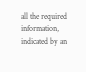all the required information, indicated by an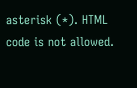asterisk (*). HTML code is not allowed.